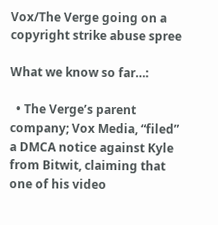Vox/The Verge going on a copyright strike abuse spree

What we know so far…:

  • The Verge’s parent company; Vox Media, “filed” a DMCA notice against Kyle from Bitwit, claiming that one of his video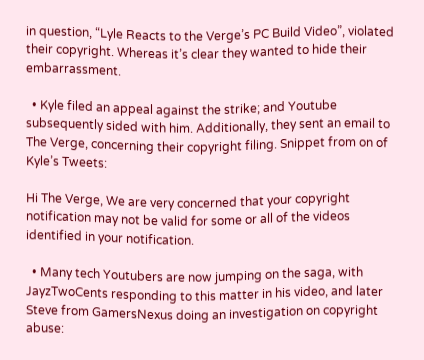in question, “Lyle Reacts to the Verge’s PC Build Video”, violated their copyright. Whereas it’s clear they wanted to hide their embarrassment.

  • Kyle filed an appeal against the strike; and Youtube subsequently sided with him. Additionally, they sent an email to The Verge, concerning their copyright filing. Snippet from on of Kyle’s Tweets:

Hi The Verge, We are very concerned that your copyright notification may not be valid for some or all of the videos identified in your notification.

  • Many tech Youtubers are now jumping on the saga, with JayzTwoCents responding to this matter in his video, and later Steve from GamersNexus doing an investigation on copyright abuse: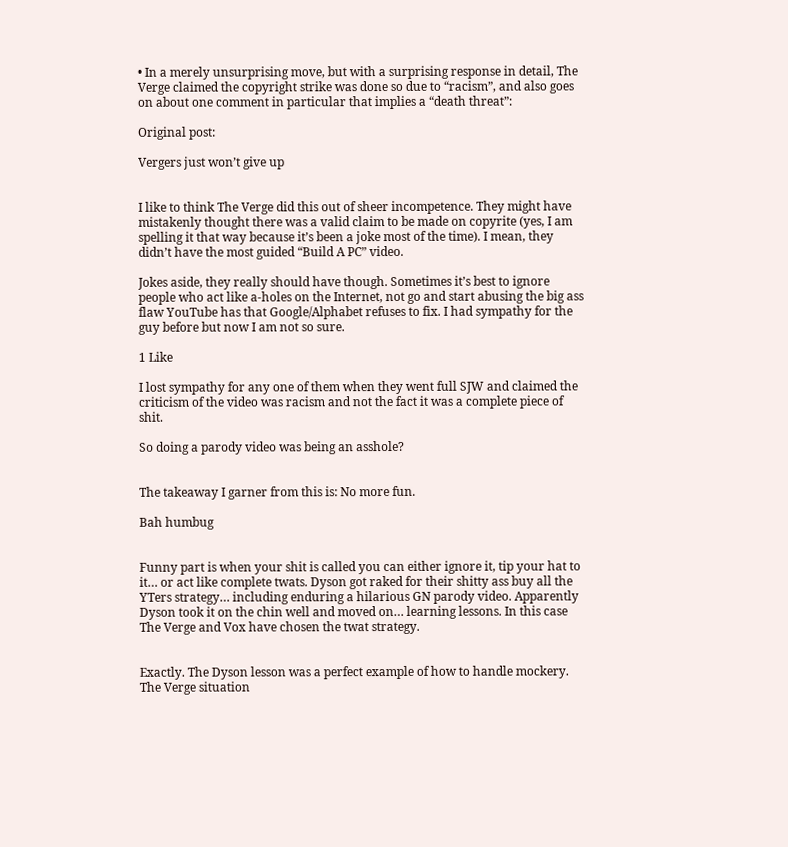• In a merely unsurprising move, but with a surprising response in detail, The Verge claimed the copyright strike was done so due to “racism”, and also goes on about one comment in particular that implies a “death threat”:

Original post:

Vergers just won’t give up


I like to think The Verge did this out of sheer incompetence. They might have mistakenly thought there was a valid claim to be made on copyrite (yes, I am spelling it that way because it’s been a joke most of the time). I mean, they didn’t have the most guided “Build A PC” video.

Jokes aside, they really should have though. Sometimes it’s best to ignore people who act like a-holes on the Internet, not go and start abusing the big ass flaw YouTube has that Google/Alphabet refuses to fix. I had sympathy for the guy before but now I am not so sure.

1 Like

I lost sympathy for any one of them when they went full SJW and claimed the criticism of the video was racism and not the fact it was a complete piece of shit.

So doing a parody video was being an asshole?


The takeaway I garner from this is: No more fun.

Bah humbug


Funny part is when your shit is called you can either ignore it, tip your hat to it… or act like complete twats. Dyson got raked for their shitty ass buy all the YTers strategy… including enduring a hilarious GN parody video. Apparently Dyson took it on the chin well and moved on… learning lessons. In this case The Verge and Vox have chosen the twat strategy.


Exactly. The Dyson lesson was a perfect example of how to handle mockery. The Verge situation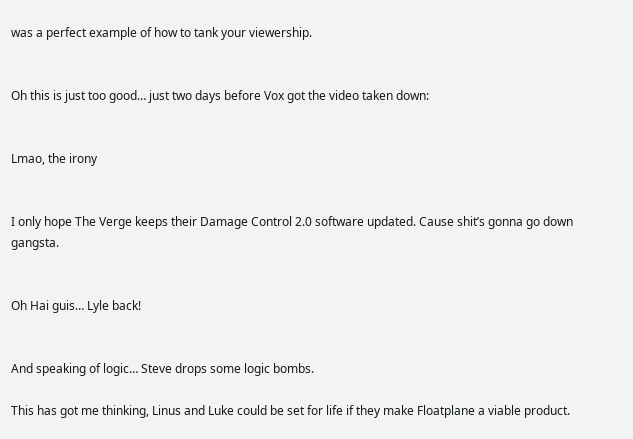was a perfect example of how to tank your viewership.


Oh this is just too good… just two days before Vox got the video taken down:


Lmao, the irony


I only hope The Verge keeps their Damage Control 2.0 software updated. Cause shit’s gonna go down gangsta.


Oh Hai guis… Lyle back!


And speaking of logic… Steve drops some logic bombs.

This has got me thinking, Linus and Luke could be set for life if they make Floatplane a viable product.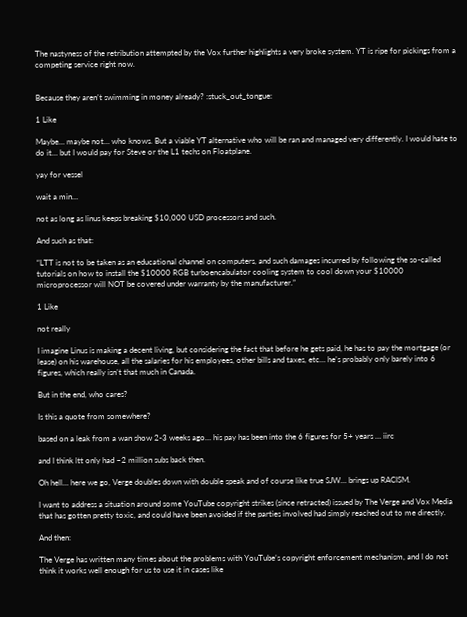The nastyness of the retribution attempted by the Vox further highlights a very broke system. YT is ripe for pickings from a competing service right now.


Because they aren’t swimming in money already? :stuck_out_tongue:

1 Like

Maybe… maybe not… who knows. But a viable YT alternative who will be ran and managed very differently. I would hate to do it… but I would pay for Steve or the L1 techs on Floatplane.

yay for vessel

wait a min…

not as long as linus keeps breaking $10,000 USD processors and such.

And such as that:

“LTT is not to be taken as an educational channel on computers, and such damages incurred by following the so-called tutorials on how to install the $10000 RGB turboencabulator cooling system to cool down your $10000 microprocessor will NOT be covered under warranty by the manufacturer.”

1 Like

not really

I imagine Linus is making a decent living, but considering the fact that before he gets paid, he has to pay the mortgage (or lease) on his warehouse, all the salaries for his employees, other bills and taxes, etc… he’s probably only barely into 6 figures, which really isn’t that much in Canada.

But in the end, who cares?

Is this a quote from somewhere?

based on a leak from a wan show 2-3 weeks ago… his pay has been into the 6 figures for 5+ years … iirc

and I think ltt only had ~2 million subs back then.

Oh hell… here we go, Verge doubles down with double speak and of course like true SJW… brings up RACISM.

I want to address a situation around some YouTube copyright strikes (since retracted) issued by The Verge and Vox Media that has gotten pretty toxic, and could have been avoided if the parties involved had simply reached out to me directly.

And then:

The Verge has written many times about the problems with YouTube’s copyright enforcement mechanism, and I do not think it works well enough for us to use it in cases like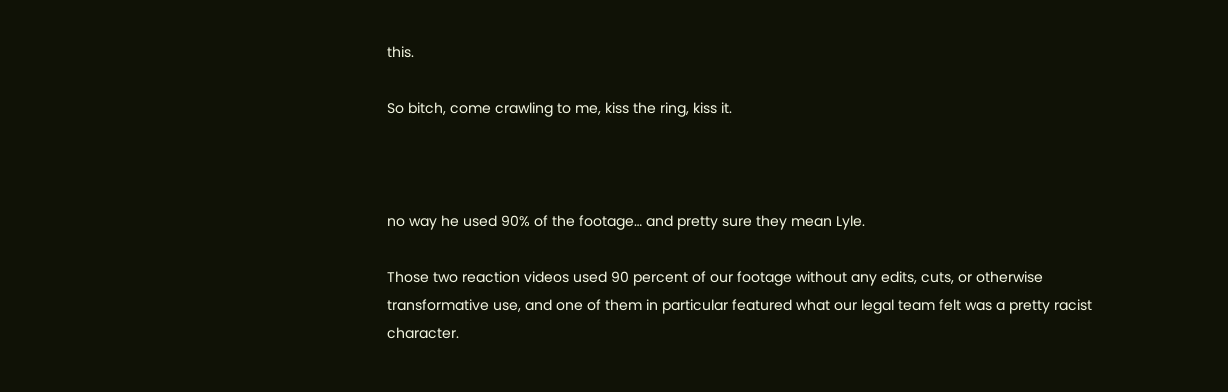this.

So bitch, come crawling to me, kiss the ring, kiss it.



no way he used 90% of the footage… and pretty sure they mean Lyle.

Those two reaction videos used 90 percent of our footage without any edits, cuts, or otherwise transformative use, and one of them in particular featured what our legal team felt was a pretty racist character.